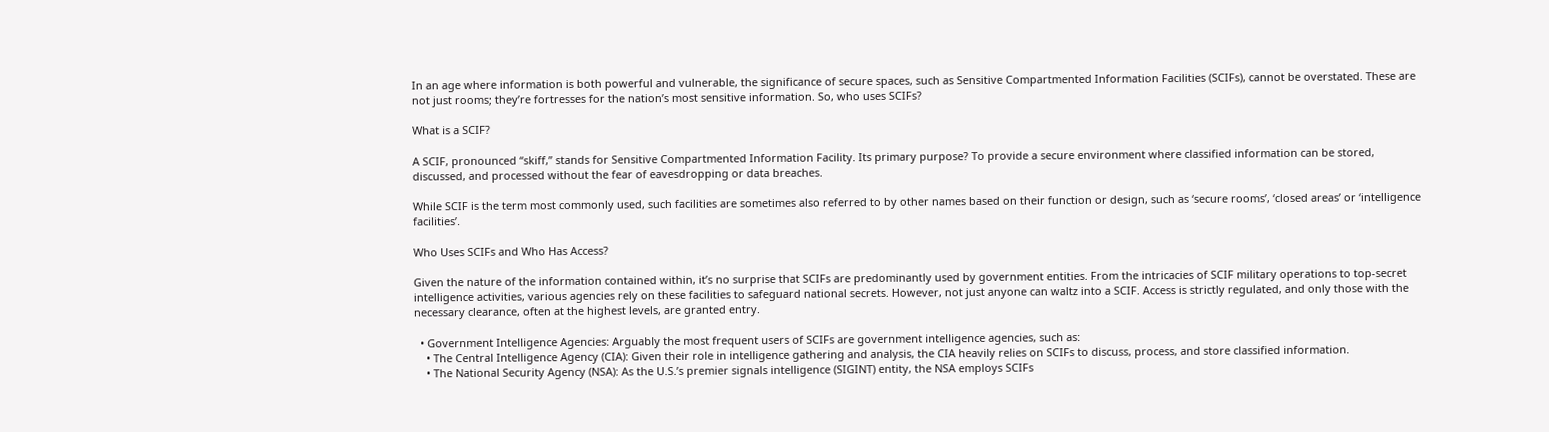In an age where information is both powerful and vulnerable, the significance of secure spaces, such as Sensitive Compartmented Information Facilities (SCIFs), cannot be overstated. These are not just rooms; they’re fortresses for the nation’s most sensitive information. So, who uses SCIFs?

What is a SCIF?

A SCIF, pronounced “skiff,” stands for Sensitive Compartmented Information Facility. Its primary purpose? To provide a secure environment where classified information can be stored, discussed, and processed without the fear of eavesdropping or data breaches.

While SCIF is the term most commonly used, such facilities are sometimes also referred to by other names based on their function or design, such as ‘secure rooms’, ‘closed areas’ or ‘intelligence facilities’.

Who Uses SCIFs and Who Has Access?

Given the nature of the information contained within, it’s no surprise that SCIFs are predominantly used by government entities. From the intricacies of SCIF military operations to top-secret intelligence activities, various agencies rely on these facilities to safeguard national secrets. However, not just anyone can waltz into a SCIF. Access is strictly regulated, and only those with the necessary clearance, often at the highest levels, are granted entry.

  • Government Intelligence Agencies: Arguably the most frequent users of SCIFs are government intelligence agencies, such as:
    • The Central Intelligence Agency (CIA): Given their role in intelligence gathering and analysis, the CIA heavily relies on SCIFs to discuss, process, and store classified information.
    • The National Security Agency (NSA): As the U.S.’s premier signals intelligence (SIGINT) entity, the NSA employs SCIFs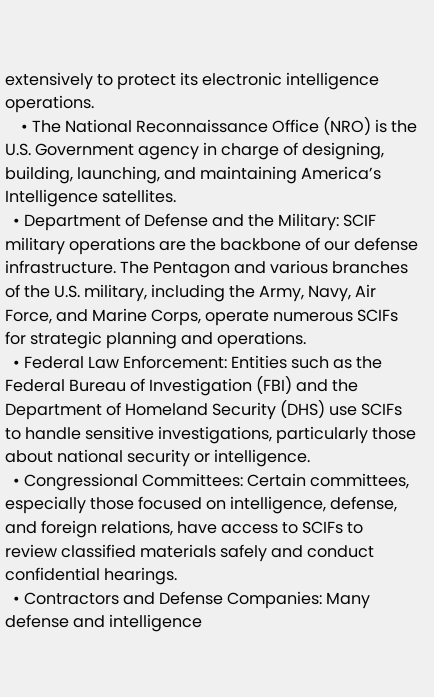extensively to protect its electronic intelligence operations.
    • The National Reconnaissance Office (NRO) is the U.S. Government agency in charge of designing, building, launching, and maintaining America’s Intelligence satellites.
  • Department of Defense and the Military: SCIF military operations are the backbone of our defense infrastructure. The Pentagon and various branches of the U.S. military, including the Army, Navy, Air Force, and Marine Corps, operate numerous SCIFs for strategic planning and operations.
  • Federal Law Enforcement: Entities such as the Federal Bureau of Investigation (FBI) and the Department of Homeland Security (DHS) use SCIFs to handle sensitive investigations, particularly those about national security or intelligence.
  • Congressional Committees: Certain committees, especially those focused on intelligence, defense, and foreign relations, have access to SCIFs to review classified materials safely and conduct confidential hearings.
  • Contractors and Defense Companies: Many defense and intelligence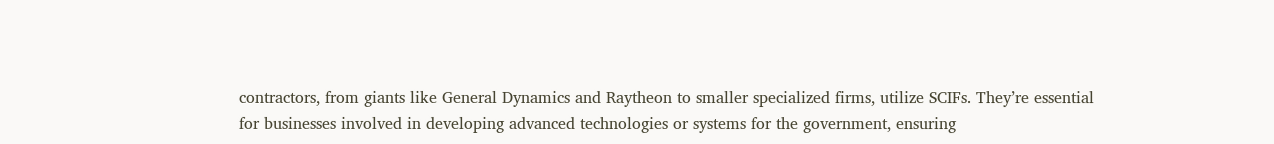contractors, from giants like General Dynamics and Raytheon to smaller specialized firms, utilize SCIFs. They’re essential for businesses involved in developing advanced technologies or systems for the government, ensuring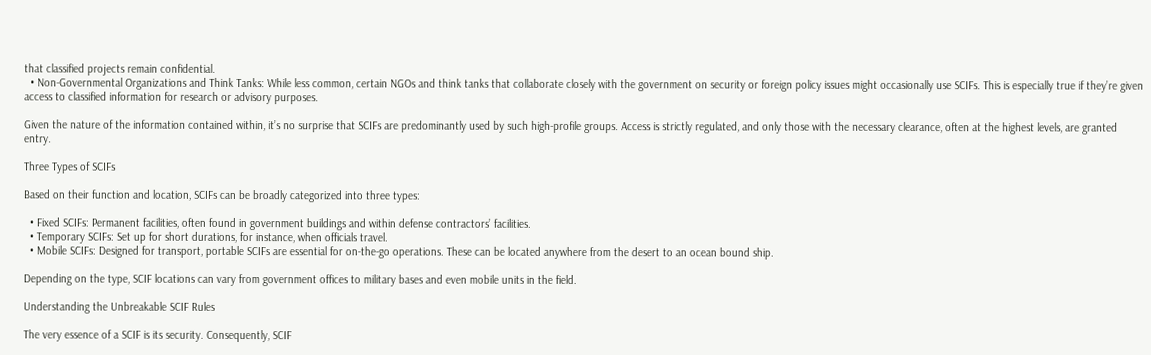that classified projects remain confidential.
  • Non-Governmental Organizations and Think Tanks: While less common, certain NGOs and think tanks that collaborate closely with the government on security or foreign policy issues might occasionally use SCIFs. This is especially true if they’re given access to classified information for research or advisory purposes.

Given the nature of the information contained within, it’s no surprise that SCIFs are predominantly used by such high-profile groups. Access is strictly regulated, and only those with the necessary clearance, often at the highest levels, are granted entry.

Three Types of SCIFs

Based on their function and location, SCIFs can be broadly categorized into three types:

  • Fixed SCIFs: Permanent facilities, often found in government buildings and within defense contractors’ facilities.
  • Temporary SCIFs: Set up for short durations, for instance, when officials travel.
  • Mobile SCIFs: Designed for transport, portable SCIFs are essential for on-the-go operations. These can be located anywhere from the desert to an ocean bound ship.

Depending on the type, SCIF locations can vary from government offices to military bases and even mobile units in the field.

Understanding the Unbreakable SCIF Rules

The very essence of a SCIF is its security. Consequently, SCIF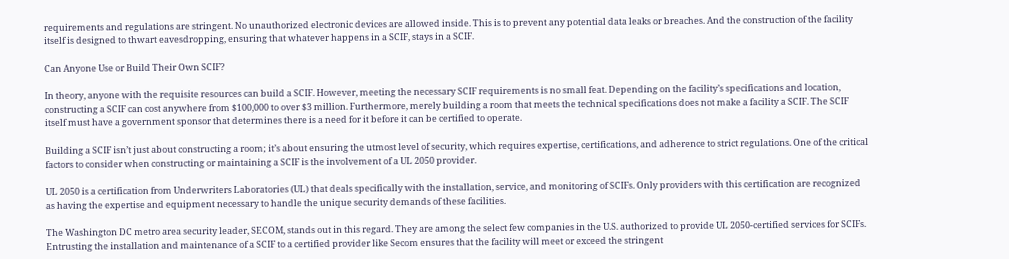requirements and regulations are stringent. No unauthorized electronic devices are allowed inside. This is to prevent any potential data leaks or breaches. And the construction of the facility itself is designed to thwart eavesdropping, ensuring that whatever happens in a SCIF, stays in a SCIF.

Can Anyone Use or Build Their Own SCIF?

In theory, anyone with the requisite resources can build a SCIF. However, meeting the necessary SCIF requirements is no small feat. Depending on the facility’s specifications and location, constructing a SCIF can cost anywhere from $100,000 to over $3 million. Furthermore, merely building a room that meets the technical specifications does not make a facility a SCIF. The SCIF itself must have a government sponsor that determines there is a need for it before it can be certified to operate.

Building a SCIF isn’t just about constructing a room; it’s about ensuring the utmost level of security, which requires expertise, certifications, and adherence to strict regulations. One of the critical factors to consider when constructing or maintaining a SCIF is the involvement of a UL 2050 provider.

UL 2050 is a certification from Underwriters Laboratories (UL) that deals specifically with the installation, service, and monitoring of SCIFs. Only providers with this certification are recognized as having the expertise and equipment necessary to handle the unique security demands of these facilities.

The Washington DC metro area security leader, SECOM, stands out in this regard. They are among the select few companies in the U.S. authorized to provide UL 2050-certified services for SCIFs. Entrusting the installation and maintenance of a SCIF to a certified provider like Secom ensures that the facility will meet or exceed the stringent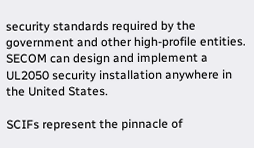security standards required by the government and other high-profile entities. SECOM can design and implement a UL2050 security installation anywhere in the United States.

SCIFs represent the pinnacle of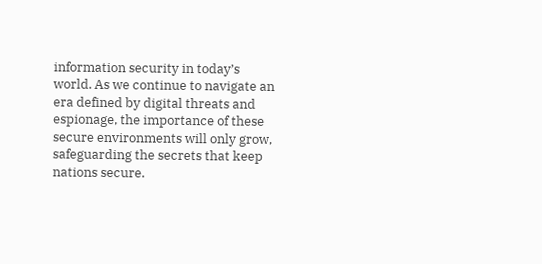information security in today’s world. As we continue to navigate an era defined by digital threats and espionage, the importance of these secure environments will only grow, safeguarding the secrets that keep nations secure.